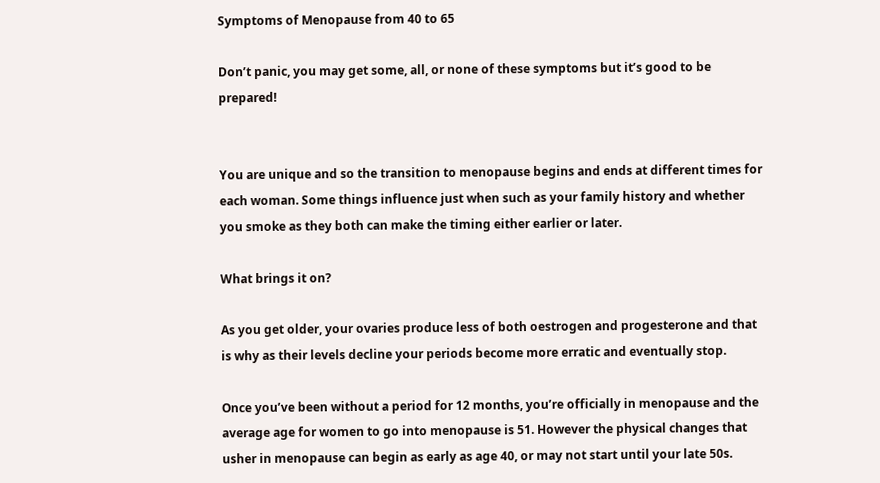Symptoms of Menopause from 40 to 65

Don’t panic, you may get some, all, or none of these symptoms but it’s good to be prepared!


You are unique and so the transition to menopause begins and ends at different times for each woman. Some things influence just when such as your family history and whether you smoke as they both can make the timing either earlier or later.

What brings it on?

As you get older, your ovaries produce less of both oestrogen and progesterone and that is why as their levels decline your periods become more erratic and eventually stop.

Once you’ve been without a period for 12 months, you’re officially in menopause and the average age for women to go into menopause is 51. However the physical changes that usher in menopause can begin as early as age 40, or may not start until your late 50s.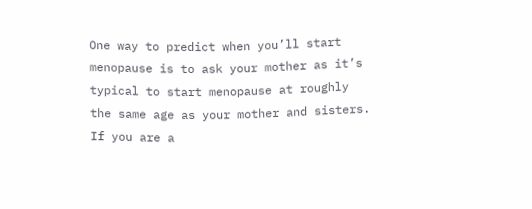One way to predict when you’ll start menopause is to ask your mother as it’s typical to start menopause at roughly the same age as your mother and sisters.  If you are a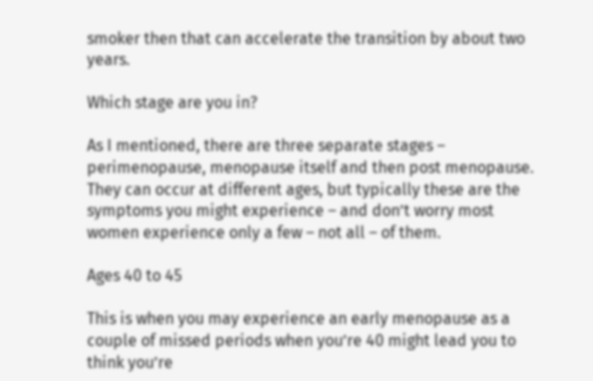smoker then that can accelerate the transition by about two years.

Which stage are you in?

As I mentioned, there are three separate stages – perimenopause, menopause itself and then post menopause. They can occur at different ages, but typically these are the symptoms you might experience – and don’t worry most women experience only a few – not all – of them.

Ages 40 to 45

This is when you may experience an early menopause as a couple of missed periods when you’re 40 might lead you to think you’re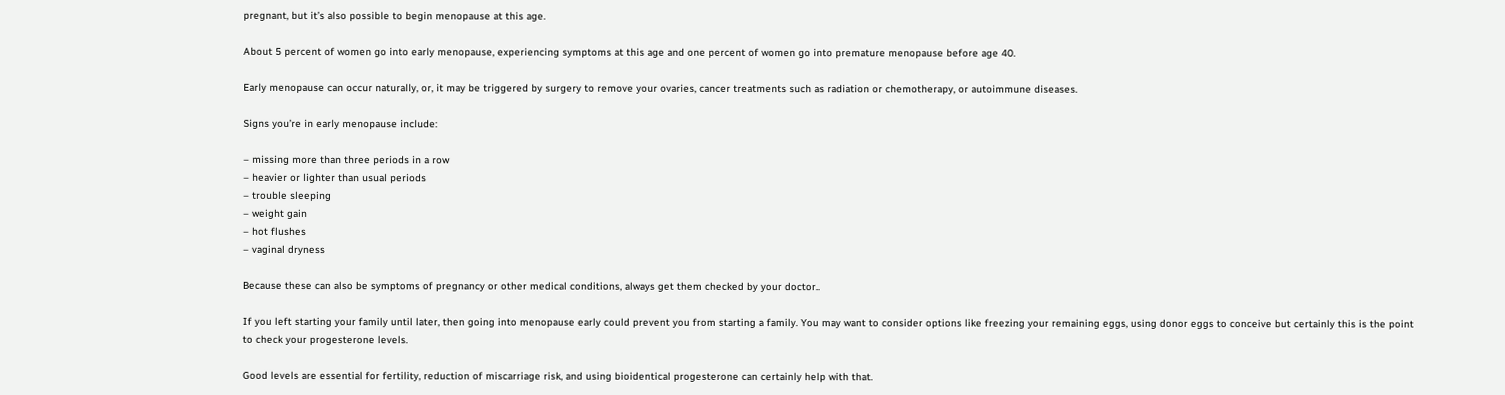pregnant, but it’s also possible to begin menopause at this age.

About 5 percent of women go into early menopause, experiencing symptoms at this age and one percent of women go into premature menopause before age 40.

Early menopause can occur naturally, or, it may be triggered by surgery to remove your ovaries, cancer treatments such as radiation or chemotherapy, or autoimmune diseases.

Signs you’re in early menopause include:

– missing more than three periods in a row
– heavier or lighter than usual periods
– trouble sleeping
– weight gain
– hot flushes
– vaginal dryness

Because these can also be symptoms of pregnancy or other medical conditions, always get them checked by your doctor..

If you left starting your family until later, then going into menopause early could prevent you from starting a family. You may want to consider options like freezing your remaining eggs, using donor eggs to conceive but certainly this is the point to check your progesterone levels.

Good levels are essential for fertility, reduction of miscarriage risk, and using bioidentical progesterone can certainly help with that.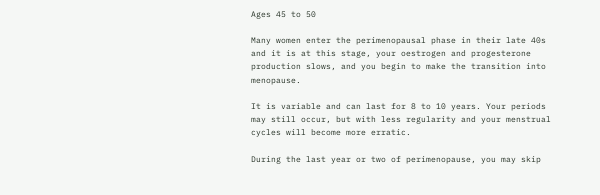Ages 45 to 50

Many women enter the perimenopausal phase in their late 40s and it is at this stage, your oestrogen and progesterone production slows, and you begin to make the transition into menopause.

It is variable and can last for 8 to 10 years. Your periods may still occur, but with less regularity and your menstrual cycles will become more erratic.

During the last year or two of perimenopause, you may skip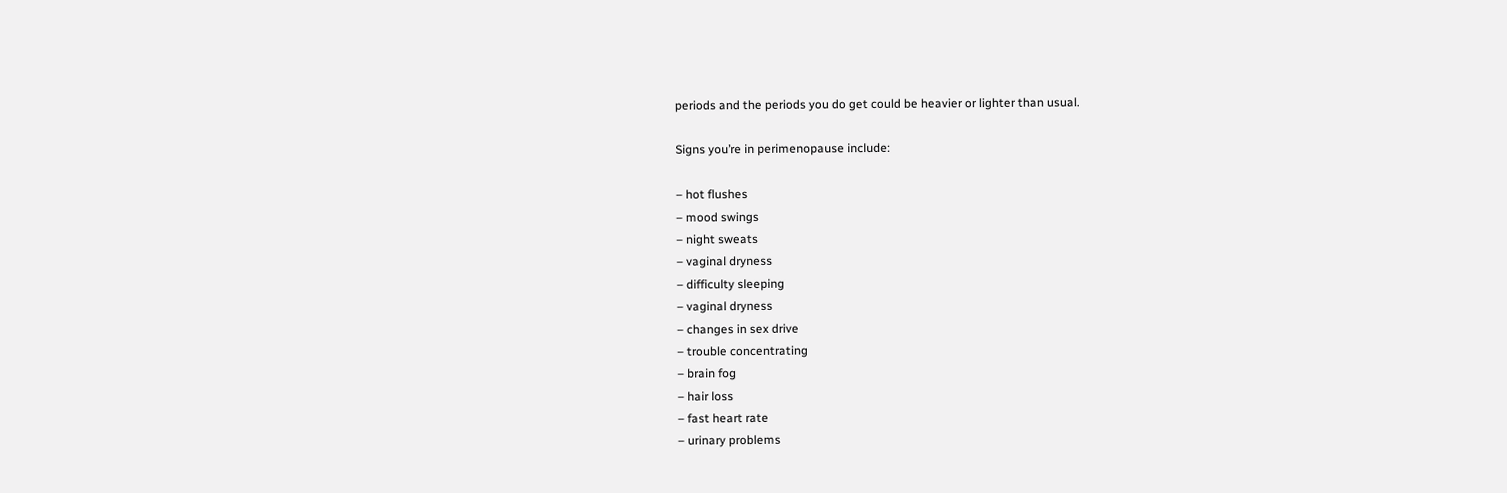periods and the periods you do get could be heavier or lighter than usual.

Signs you’re in perimenopause include:

– hot flushes
– mood swings
– night sweats
– vaginal dryness
– difficulty sleeping
– vaginal dryness
– changes in sex drive
– trouble concentrating
– brain fog
– hair loss
– fast heart rate
– urinary problems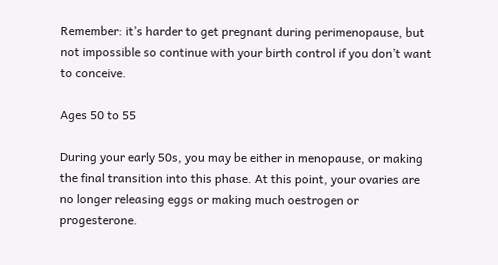Remember: it’s harder to get pregnant during perimenopause, but not impossible so continue with your birth control if you don’t want to conceive.

Ages 50 to 55

During your early 50s, you may be either in menopause, or making the final transition into this phase. At this point, your ovaries are no longer releasing eggs or making much oestrogen or progesterone.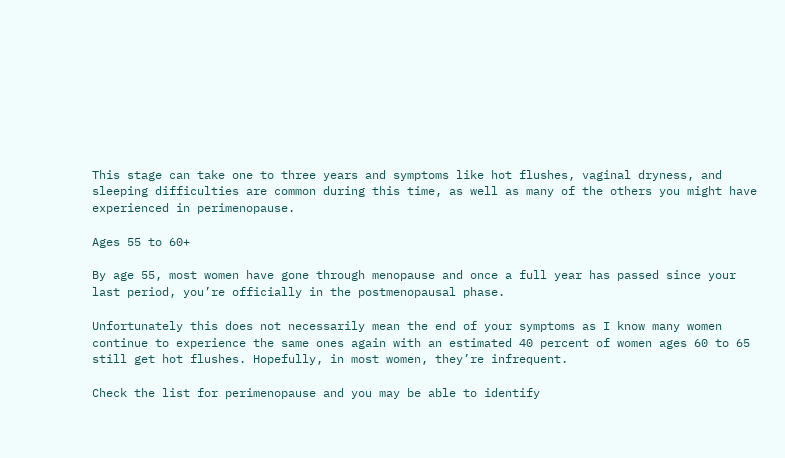This stage can take one to three years and symptoms like hot flushes, vaginal dryness, and sleeping difficulties are common during this time, as well as many of the others you might have experienced in perimenopause.

Ages 55 to 60+

By age 55, most women have gone through menopause and once a full year has passed since your last period, you’re officially in the postmenopausal phase.

Unfortunately this does not necessarily mean the end of your symptoms as I know many women continue to experience the same ones again with an estimated 40 percent of women ages 60 to 65 still get hot flushes. Hopefully, in most women, they’re infrequent.

Check the list for perimenopause and you may be able to identify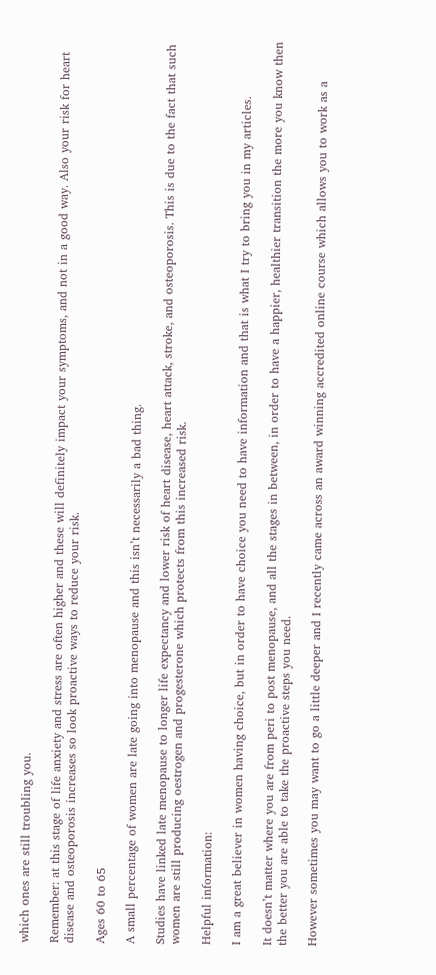which ones are still troubling you.

Remember: at this stage of life anxiety and stress are often higher and these will definitely impact your symptoms, and not in a good way. Also your risk for heart disease and osteoporosis increases so look proactive ways to reduce your risk.

Ages 60 to 65

A small percentage of women are late going into menopause and this isn’t necessarily a bad thing.

Studies have linked late menopause to longer life expectancy and lower risk of heart disease, heart attack, stroke, and osteoporosis. This is due to the fact that such women are still producing oestrogen and progesterone which protects from this increased risk.

Helpful information:

I am a great believer in women having choice, but in order to have choice you need to have information and that is what I try to bring you in my articles.

It doesn’t matter where you are from peri to post menopause, and all the stages in between, in order to have a happier, healthier transition the more you know then the better you are able to take the proactive steps you need.

However sometimes you may want to go a little deeper and I recently came across an award winning accredited online course which allows you to work as a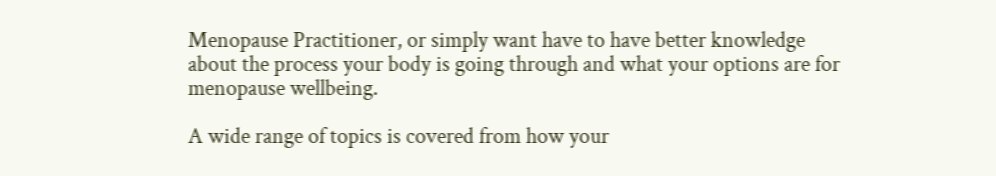Menopause Practitioner, or simply want have to have better knowledge about the process your body is going through and what your options are for menopause wellbeing.

A wide range of topics is covered from how your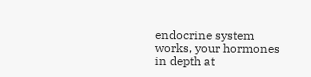endocrine system works, your hormones in depth at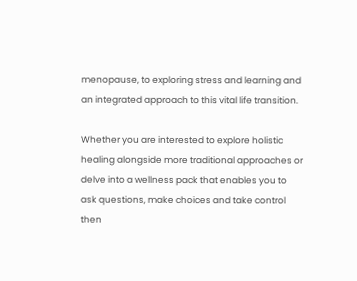menopause, to exploring stress and learning and an integrated approach to this vital life transition.

Whether you are interested to explore holistic healing alongside more traditional approaches or delve into a wellness pack that enables you to ask questions, make choices and take control then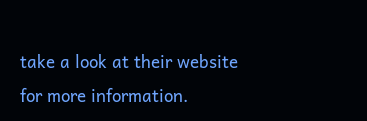take a look at their website for more information.